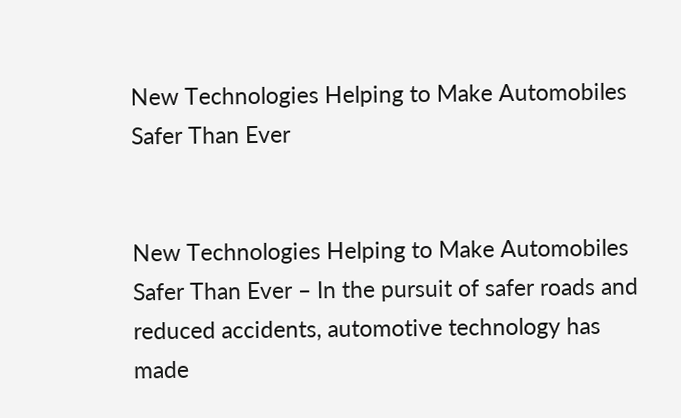New Technologies Helping to Make Automobiles Safer Than Ever


New Technologies Helping to Make Automobiles Safer Than Ever – In the pursuit of safer roads and reduced accidents, automotive technology has made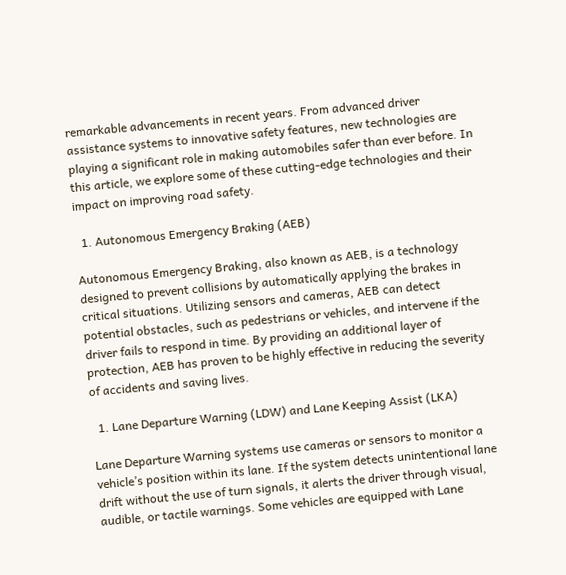remarkable advancements in recent years. From advanced driver assistance systems to innovative safety features, new technologies are playing a significant role in making automobiles safer than ever before. In this article, we explore some of these cutting-edge technologies and their impact on improving road safety.

  1. Autonomous Emergency Braking (AEB)

Autonomous Emergency Braking, also known as AEB, is a technology designed to prevent collisions by automatically applying the brakes in critical situations. Utilizing sensors and cameras, AEB can detect potential obstacles, such as pedestrians or vehicles, and intervene if the driver fails to respond in time. By providing an additional layer of protection, AEB has proven to be highly effective in reducing the severity of accidents and saving lives.

  1. Lane Departure Warning (LDW) and Lane Keeping Assist (LKA)

Lane Departure Warning systems use cameras or sensors to monitor a vehicle’s position within its lane. If the system detects unintentional lane drift without the use of turn signals, it alerts the driver through visual, audible, or tactile warnings. Some vehicles are equipped with Lane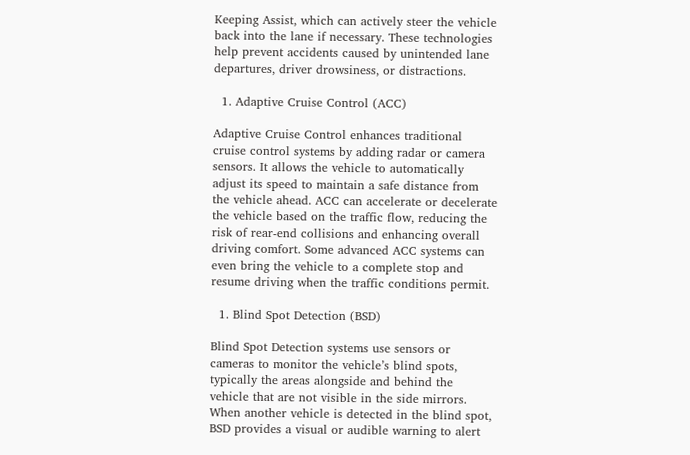Keeping Assist, which can actively steer the vehicle back into the lane if necessary. These technologies help prevent accidents caused by unintended lane departures, driver drowsiness, or distractions.

  1. Adaptive Cruise Control (ACC)

Adaptive Cruise Control enhances traditional cruise control systems by adding radar or camera sensors. It allows the vehicle to automatically adjust its speed to maintain a safe distance from the vehicle ahead. ACC can accelerate or decelerate the vehicle based on the traffic flow, reducing the risk of rear-end collisions and enhancing overall driving comfort. Some advanced ACC systems can even bring the vehicle to a complete stop and resume driving when the traffic conditions permit.

  1. Blind Spot Detection (BSD)

Blind Spot Detection systems use sensors or cameras to monitor the vehicle’s blind spots, typically the areas alongside and behind the vehicle that are not visible in the side mirrors. When another vehicle is detected in the blind spot, BSD provides a visual or audible warning to alert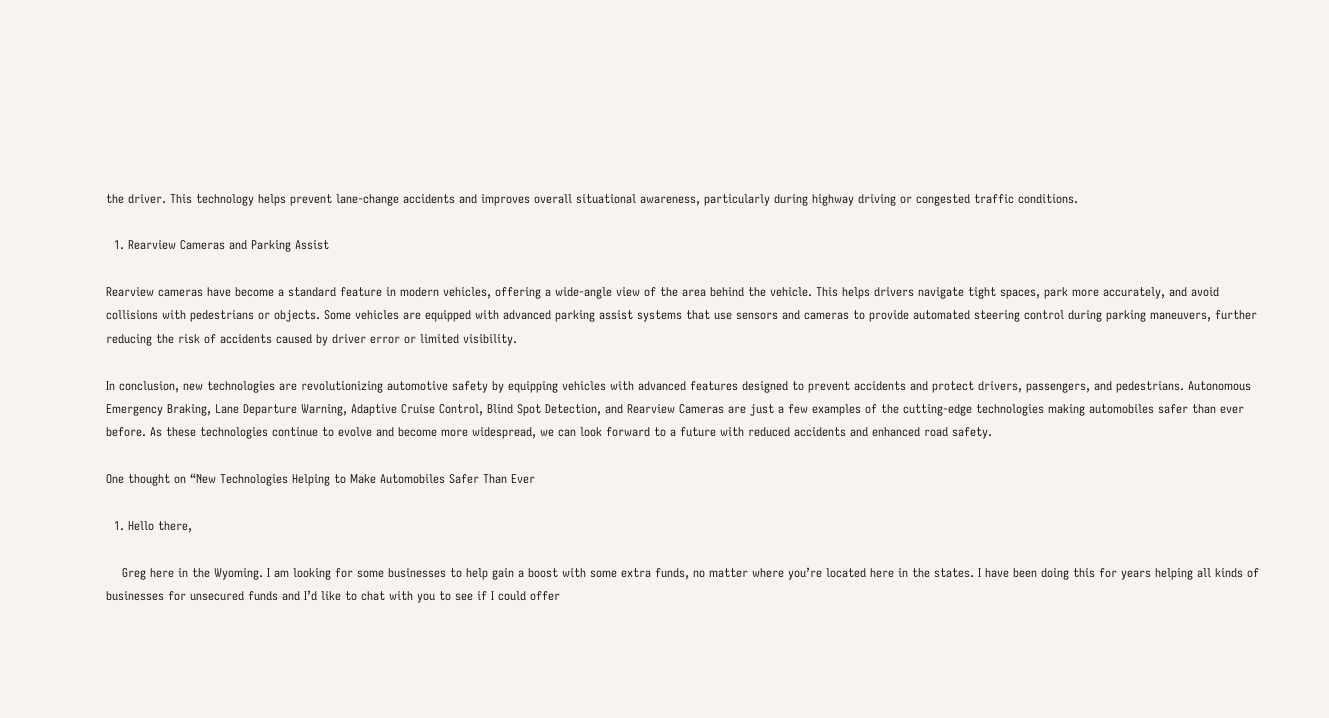the driver. This technology helps prevent lane-change accidents and improves overall situational awareness, particularly during highway driving or congested traffic conditions.

  1. Rearview Cameras and Parking Assist

Rearview cameras have become a standard feature in modern vehicles, offering a wide-angle view of the area behind the vehicle. This helps drivers navigate tight spaces, park more accurately, and avoid collisions with pedestrians or objects. Some vehicles are equipped with advanced parking assist systems that use sensors and cameras to provide automated steering control during parking maneuvers, further reducing the risk of accidents caused by driver error or limited visibility.

In conclusion, new technologies are revolutionizing automotive safety by equipping vehicles with advanced features designed to prevent accidents and protect drivers, passengers, and pedestrians. Autonomous Emergency Braking, Lane Departure Warning, Adaptive Cruise Control, Blind Spot Detection, and Rearview Cameras are just a few examples of the cutting-edge technologies making automobiles safer than ever before. As these technologies continue to evolve and become more widespread, we can look forward to a future with reduced accidents and enhanced road safety.

One thought on “New Technologies Helping to Make Automobiles Safer Than Ever

  1. Hello there,

    Greg here in the Wyoming. I am looking for some businesses to help gain a boost with some extra funds, no matter where you’re located here in the states. I have been doing this for years helping all kinds of businesses for unsecured funds and I’d like to chat with you to see if I could offer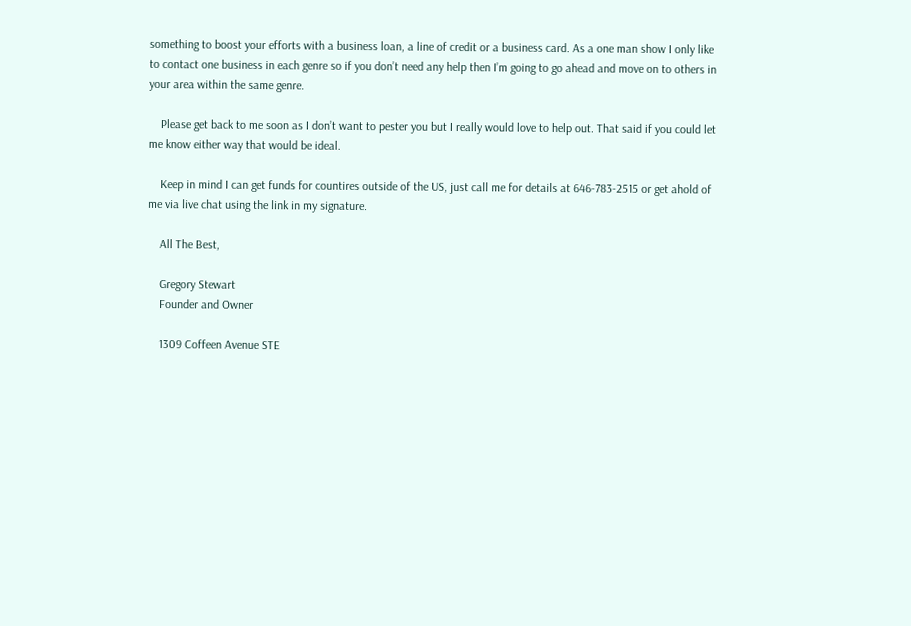something to boost your efforts with a business loan, a line of credit or a business card. As a one man show I only like to contact one business in each genre so if you don’t need any help then I’m going to go ahead and move on to others in your area within the same genre.

    Please get back to me soon as I don’t want to pester you but I really would love to help out. That said if you could let me know either way that would be ideal.

    Keep in mind I can get funds for countires outside of the US, just call me for details at 646-783-2515 or get ahold of me via live chat using the link in my signature.

    All The Best,

    Gregory Stewart
    Founder and Owner

    1309 Coffeen Avenue STE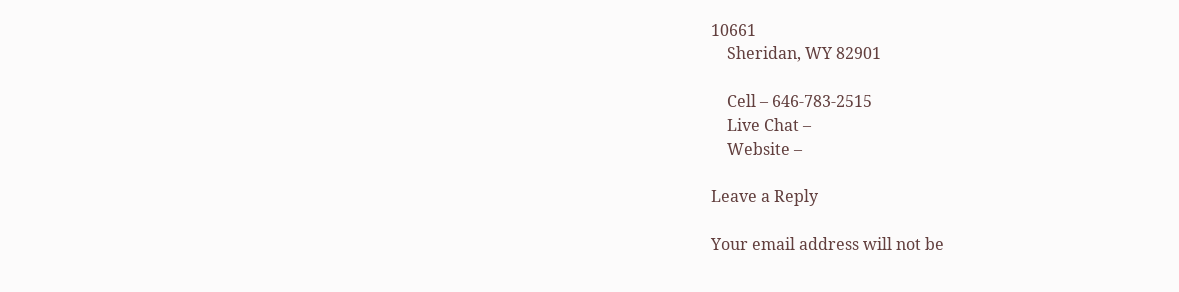10661
    Sheridan, WY 82901

    Cell – 646-783-2515
    Live Chat –
    Website –

Leave a Reply

Your email address will not be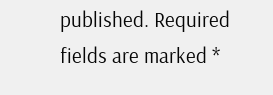published. Required fields are marked *